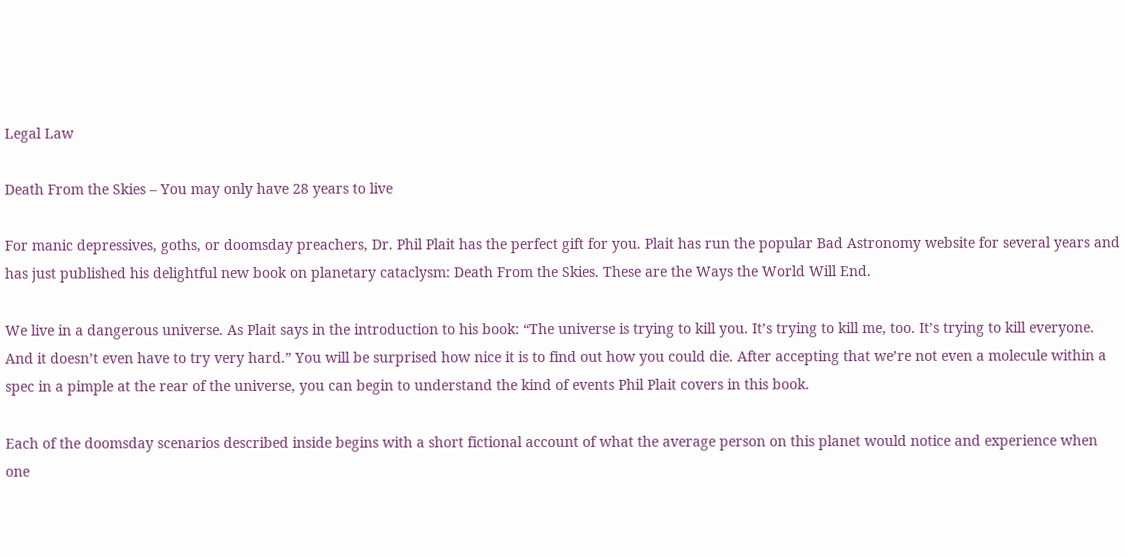Legal Law

Death From the Skies – You may only have 28 years to live

For manic depressives, goths, or doomsday preachers, Dr. Phil Plait has the perfect gift for you. Plait has run the popular Bad Astronomy website for several years and has just published his delightful new book on planetary cataclysm: Death From the Skies. These are the Ways the World Will End.

We live in a dangerous universe. As Plait says in the introduction to his book: “The universe is trying to kill you. It’s trying to kill me, too. It’s trying to kill everyone. And it doesn’t even have to try very hard.” You will be surprised how nice it is to find out how you could die. After accepting that we’re not even a molecule within a spec in a pimple at the rear of the universe, you can begin to understand the kind of events Phil Plait covers in this book.

Each of the doomsday scenarios described inside begins with a short fictional account of what the average person on this planet would notice and experience when one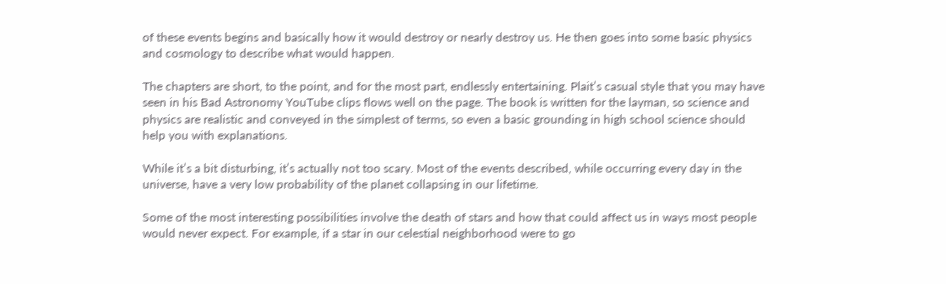of these events begins and basically how it would destroy or nearly destroy us. He then goes into some basic physics and cosmology to describe what would happen.

The chapters are short, to the point, and for the most part, endlessly entertaining. Plait’s casual style that you may have seen in his Bad Astronomy YouTube clips flows well on the page. The book is written for the layman, so science and physics are realistic and conveyed in the simplest of terms, so even a basic grounding in high school science should help you with explanations.

While it’s a bit disturbing, it’s actually not too scary. Most of the events described, while occurring every day in the universe, have a very low probability of the planet collapsing in our lifetime.

Some of the most interesting possibilities involve the death of stars and how that could affect us in ways most people would never expect. For example, if a star in our celestial neighborhood were to go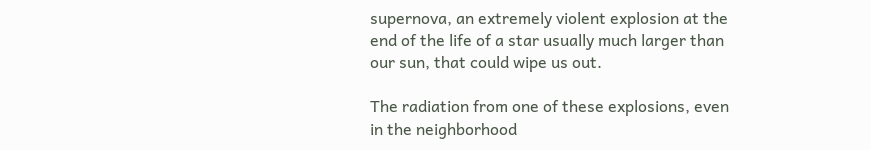supernova, an extremely violent explosion at the end of the life of a star usually much larger than our sun, that could wipe us out.

The radiation from one of these explosions, even in the neighborhood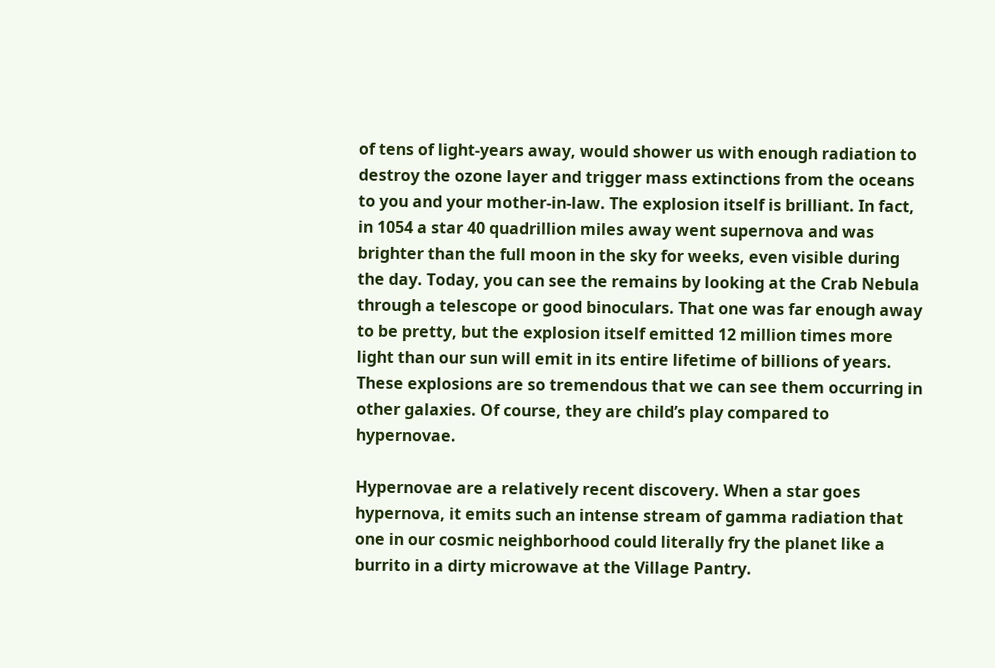of tens of light-years away, would shower us with enough radiation to destroy the ozone layer and trigger mass extinctions from the oceans to you and your mother-in-law. The explosion itself is brilliant. In fact, in 1054 a star 40 quadrillion miles away went supernova and was brighter than the full moon in the sky for weeks, even visible during the day. Today, you can see the remains by looking at the Crab Nebula through a telescope or good binoculars. That one was far enough away to be pretty, but the explosion itself emitted 12 million times more light than our sun will emit in its entire lifetime of billions of years. These explosions are so tremendous that we can see them occurring in other galaxies. Of course, they are child’s play compared to hypernovae.

Hypernovae are a relatively recent discovery. When a star goes hypernova, it emits such an intense stream of gamma radiation that one in our cosmic neighborhood could literally fry the planet like a burrito in a dirty microwave at the Village Pantry.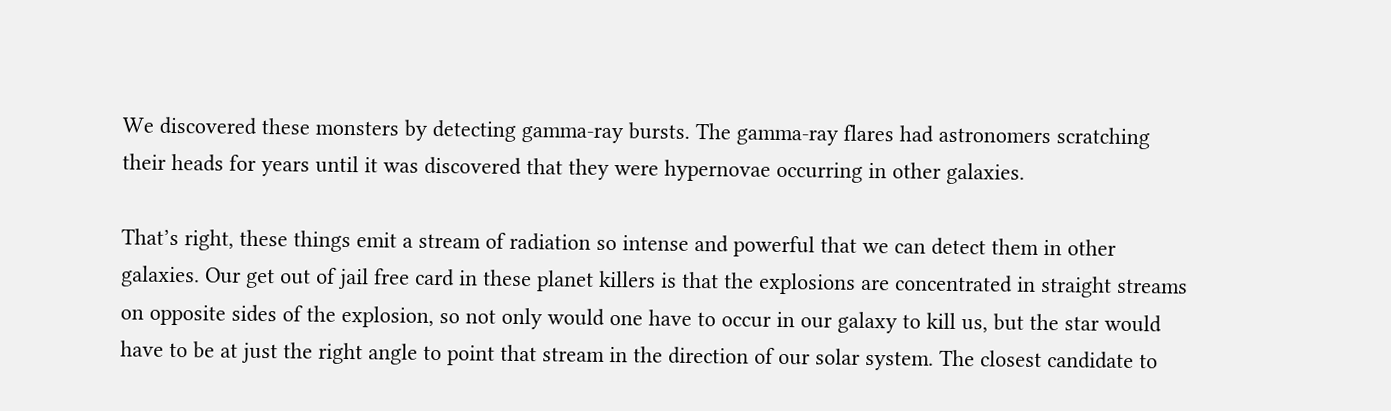We discovered these monsters by detecting gamma-ray bursts. The gamma-ray flares had astronomers scratching their heads for years until it was discovered that they were hypernovae occurring in other galaxies.

That’s right, these things emit a stream of radiation so intense and powerful that we can detect them in other galaxies. Our get out of jail free card in these planet killers is that the explosions are concentrated in straight streams on opposite sides of the explosion, so not only would one have to occur in our galaxy to kill us, but the star would have to be at just the right angle to point that stream in the direction of our solar system. The closest candidate to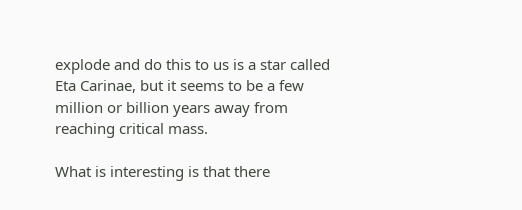explode and do this to us is a star called Eta Carinae, but it seems to be a few million or billion years away from reaching critical mass.

What is interesting is that there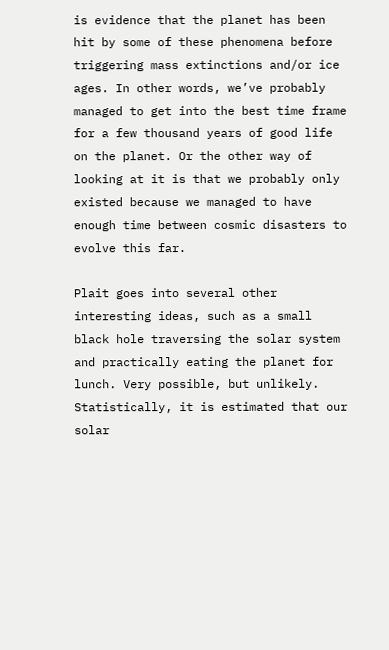is evidence that the planet has been hit by some of these phenomena before triggering mass extinctions and/or ice ages. In other words, we’ve probably managed to get into the best time frame for a few thousand years of good life on the planet. Or the other way of looking at it is that we probably only existed because we managed to have enough time between cosmic disasters to evolve this far.

Plait goes into several other interesting ideas, such as a small black hole traversing the solar system and practically eating the planet for lunch. Very possible, but unlikely. Statistically, it is estimated that our solar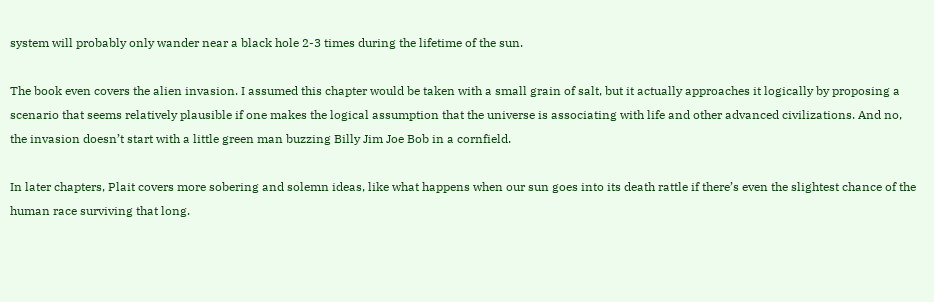system will probably only wander near a black hole 2-3 times during the lifetime of the sun.

The book even covers the alien invasion. I assumed this chapter would be taken with a small grain of salt, but it actually approaches it logically by proposing a scenario that seems relatively plausible if one makes the logical assumption that the universe is associating with life and other advanced civilizations. And no, the invasion doesn’t start with a little green man buzzing Billy Jim Joe Bob in a cornfield.

In later chapters, Plait covers more sobering and solemn ideas, like what happens when our sun goes into its death rattle if there’s even the slightest chance of the human race surviving that long.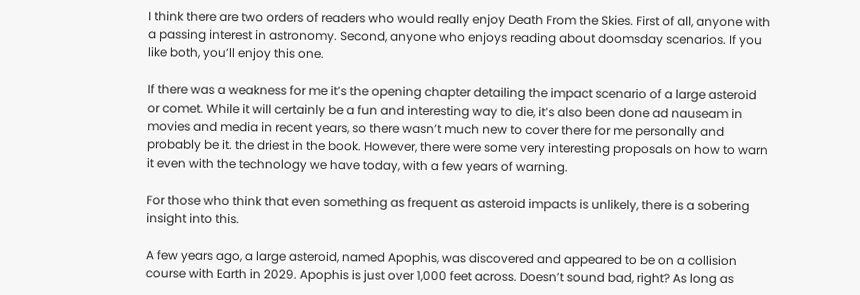I think there are two orders of readers who would really enjoy Death From the Skies. First of all, anyone with a passing interest in astronomy. Second, anyone who enjoys reading about doomsday scenarios. If you like both, you’ll enjoy this one.

If there was a weakness for me it’s the opening chapter detailing the impact scenario of a large asteroid or comet. While it will certainly be a fun and interesting way to die, it’s also been done ad nauseam in movies and media in recent years, so there wasn’t much new to cover there for me personally and probably be it. the driest in the book. However, there were some very interesting proposals on how to warn it even with the technology we have today, with a few years of warning.

For those who think that even something as frequent as asteroid impacts is unlikely, there is a sobering insight into this.

A few years ago, a large asteroid, named Apophis, was discovered and appeared to be on a collision course with Earth in 2029. Apophis is just over 1,000 feet across. Doesn’t sound bad, right? As long as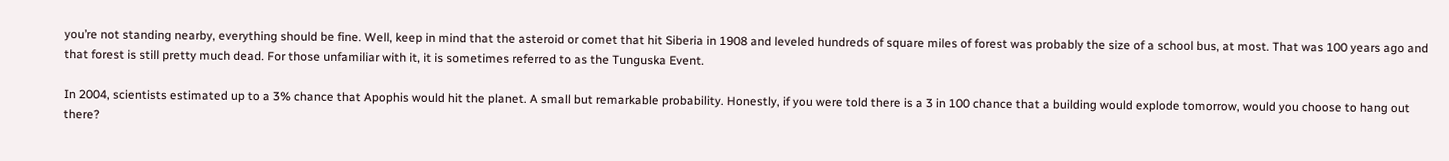you’re not standing nearby, everything should be fine. Well, keep in mind that the asteroid or comet that hit Siberia in 1908 and leveled hundreds of square miles of forest was probably the size of a school bus, at most. That was 100 years ago and that forest is still pretty much dead. For those unfamiliar with it, it is sometimes referred to as the Tunguska Event.

In 2004, scientists estimated up to a 3% chance that Apophis would hit the planet. A small but remarkable probability. Honestly, if you were told there is a 3 in 100 chance that a building would explode tomorrow, would you choose to hang out there?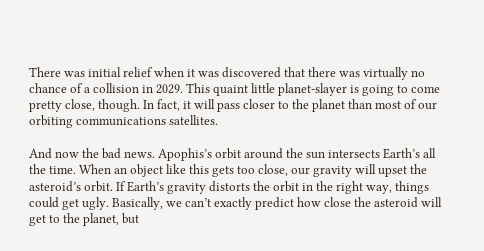There was initial relief when it was discovered that there was virtually no chance of a collision in 2029. This quaint little planet-slayer is going to come pretty close, though. In fact, it will pass closer to the planet than most of our orbiting communications satellites.

And now the bad news. Apophis’s orbit around the sun intersects Earth’s all the time. When an object like this gets too close, our gravity will upset the asteroid’s orbit. If Earth’s gravity distorts the orbit in the right way, things could get ugly. Basically, we can’t exactly predict how close the asteroid will get to the planet, but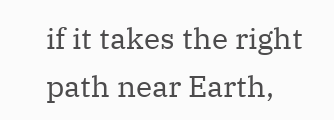if it takes the right path near Earth,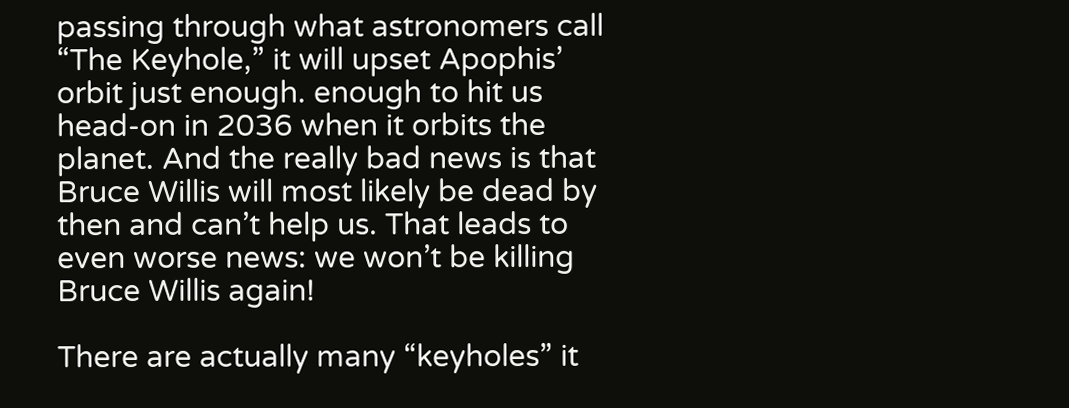passing through what astronomers call “The Keyhole,” it will upset Apophis’ orbit just enough. enough to hit us head-on in 2036 when it orbits the planet. And the really bad news is that Bruce Willis will most likely be dead by then and can’t help us. That leads to even worse news: we won’t be killing Bruce Willis again!

There are actually many “keyholes” it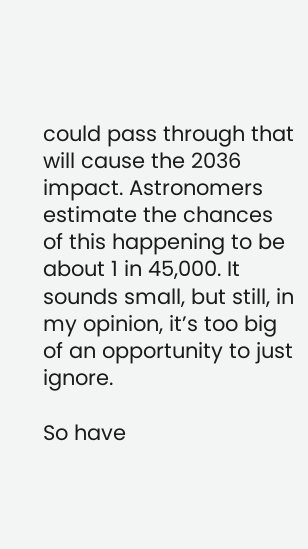could pass through that will cause the 2036 impact. Astronomers estimate the chances of this happening to be about 1 in 45,000. It sounds small, but still, in my opinion, it’s too big of an opportunity to just ignore.

So have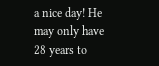a nice day! He may only have 28 years to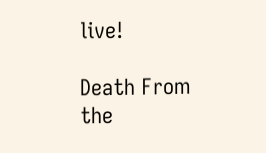live!

Death From the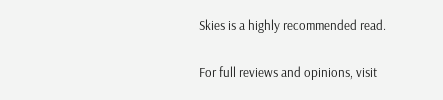Skies is a highly recommended read.

For full reviews and opinions, visit